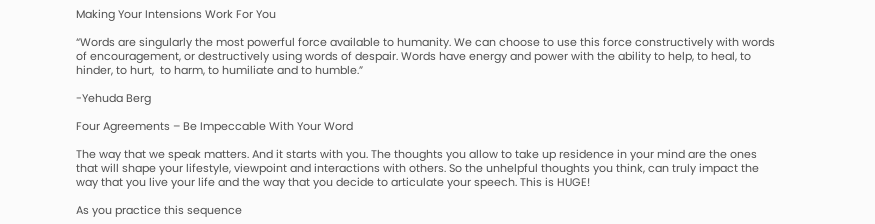Making Your Intensions Work For You

“Words are singularly the most powerful force available to humanity. We can choose to use this force constructively with words of encouragement, or destructively using words of despair. Words have energy and power with the ability to help, to heal, to hinder, to hurt,  to harm, to humiliate and to humble.”

-Yehuda Berg

Four Agreements – Be Impeccable With Your Word

The way that we speak matters. And it starts with you. The thoughts you allow to take up residence in your mind are the ones that will shape your lifestyle, viewpoint and interactions with others. So the unhelpful thoughts you think, can truly impact the way that you live your life and the way that you decide to articulate your speech. This is HUGE!

As you practice this sequence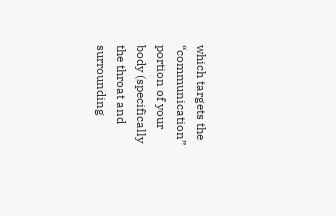which targets the “communication” portion of your body (specifically the throat and surrounding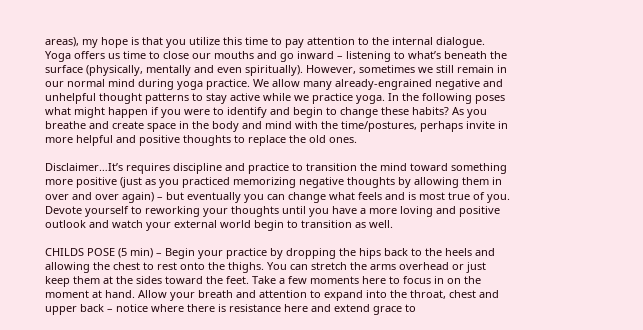areas), my hope is that you utilize this time to pay attention to the internal dialogue. Yoga offers us time to close our mouths and go inward – listening to what’s beneath the surface (physically, mentally and even spiritually). However, sometimes we still remain in our normal mind during yoga practice. We allow many already-engrained negative and unhelpful thought patterns to stay active while we practice yoga. In the following poses what might happen if you were to identify and begin to change these habits? As you breathe and create space in the body and mind with the time/postures, perhaps invite in more helpful and positive thoughts to replace the old ones.

Disclaimer…It’s requires discipline and practice to transition the mind toward something more positive (just as you practiced memorizing negative thoughts by allowing them in over and over again) – but eventually you can change what feels and is most true of you. Devote yourself to reworking your thoughts until you have a more loving and positive outlook and watch your external world begin to transition as well.

CHILDS POSE (5 min) – Begin your practice by dropping the hips back to the heels and allowing the chest to rest onto the thighs. You can stretch the arms overhead or just keep them at the sides toward the feet. Take a few moments here to focus in on the moment at hand. Allow your breath and attention to expand into the throat, chest and upper back – notice where there is resistance here and extend grace to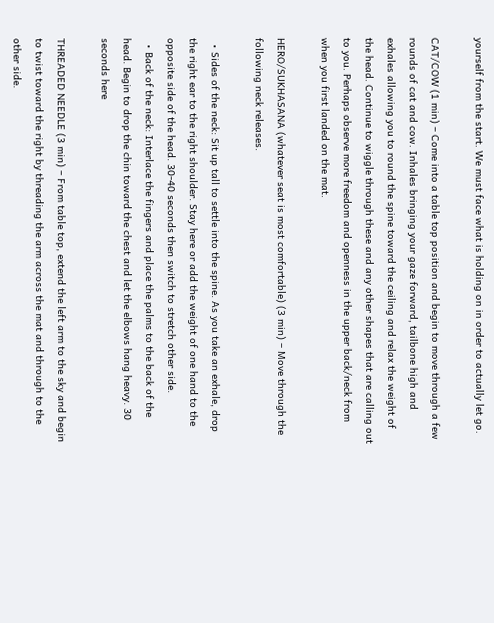yourself from the start. We must face what is holding on in order to actually let go.

CAT/COW (1 min) – Come into a table top position and begin to move through a few rounds of cat and cow. Inhales bringing your gaze forward, tailbone high and exhales allowing you to round the spine toward the ceiling and relax the weight of the head. Continue to wiggle through these and any other shapes that are calling out to you. Perhaps observe more freedom and openness in the upper back/neck from when you first landed on the mat.

HERO/SUKHASANA (whatever seat is most comfortable) (3 min) – Move through the following neck releases.

  • Sides of the neck: Sit up tall to settle into the spine. As you take an exhale, drop the right ear to the right shoulder. Stay here or add the weight of one hand to the opposite side of the head. 30-40 seconds then switch to stretch other side.
  • Back of the neck: Interlace the fingers and place the palms to the back of the head. Begin to drop the chin toward the chest and let the elbows hang heavy. 30 seconds here

THREADED NEEDLE (3 min) – From table top, extend the left arm to the sky and begin to twist toward the right by threading the arm across the mat and through to the other side.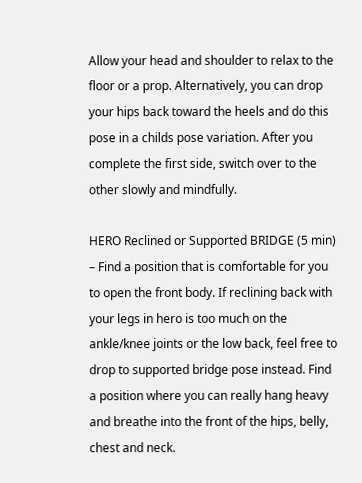Allow your head and shoulder to relax to the floor or a prop. Alternatively, you can drop your hips back toward the heels and do this pose in a childs pose variation. After you complete the first side, switch over to the other slowly and mindfully.

HERO Reclined or Supported BRIDGE (5 min) – Find a position that is comfortable for you to open the front body. If reclining back with your legs in hero is too much on the ankle/knee joints or the low back, feel free to drop to supported bridge pose instead. Find a position where you can really hang heavy and breathe into the front of the hips, belly, chest and neck.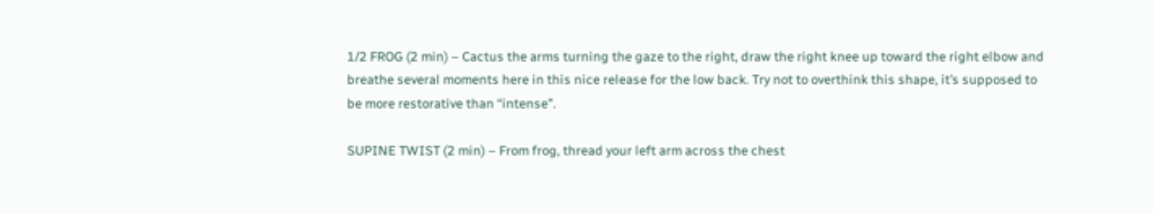1/2 FROG (2 min) – Cactus the arms turning the gaze to the right, draw the right knee up toward the right elbow and breathe several moments here in this nice release for the low back. Try not to overthink this shape, it’s supposed to be more restorative than “intense”.

SUPINE TWIST (2 min) – From frog, thread your left arm across the chest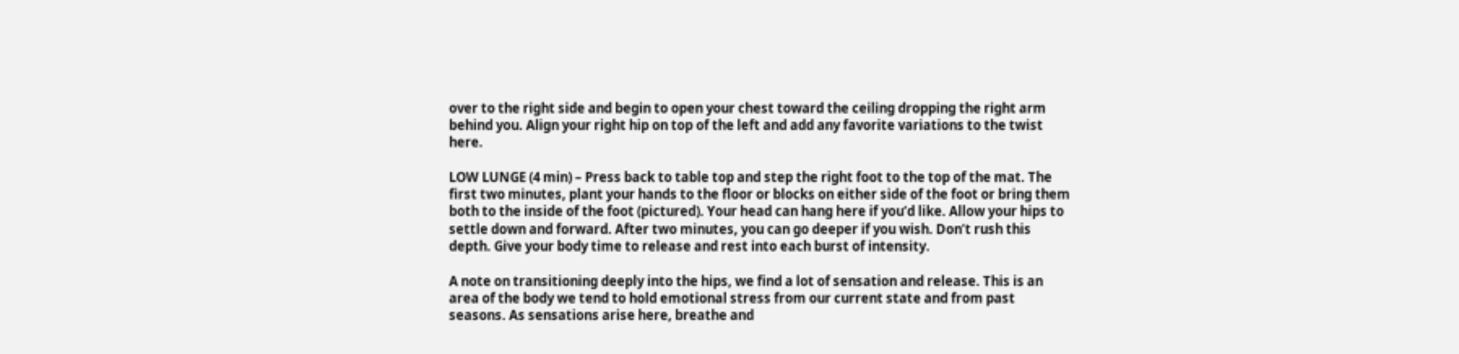over to the right side and begin to open your chest toward the ceiling dropping the right arm behind you. Align your right hip on top of the left and add any favorite variations to the twist here.

LOW LUNGE (4 min) – Press back to table top and step the right foot to the top of the mat. The first two minutes, plant your hands to the floor or blocks on either side of the foot or bring them both to the inside of the foot (pictured). Your head can hang here if you’d like. Allow your hips to settle down and forward. After two minutes, you can go deeper if you wish. Don’t rush this depth. Give your body time to release and rest into each burst of intensity.

A note on transitioning deeply into the hips, we find a lot of sensation and release. This is an area of the body we tend to hold emotional stress from our current state and from past seasons. As sensations arise here, breathe and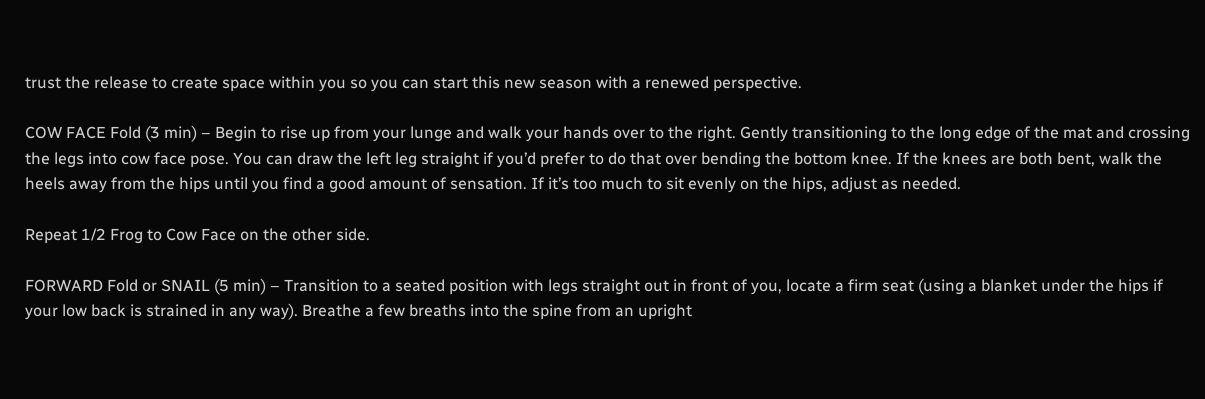trust the release to create space within you so you can start this new season with a renewed perspective.

COW FACE Fold (3 min) – Begin to rise up from your lunge and walk your hands over to the right. Gently transitioning to the long edge of the mat and crossing the legs into cow face pose. You can draw the left leg straight if you’d prefer to do that over bending the bottom knee. If the knees are both bent, walk the heels away from the hips until you find a good amount of sensation. If it’s too much to sit evenly on the hips, adjust as needed.

Repeat 1/2 Frog to Cow Face on the other side.

FORWARD Fold or SNAIL (5 min) – Transition to a seated position with legs straight out in front of you, locate a firm seat (using a blanket under the hips if your low back is strained in any way). Breathe a few breaths into the spine from an upright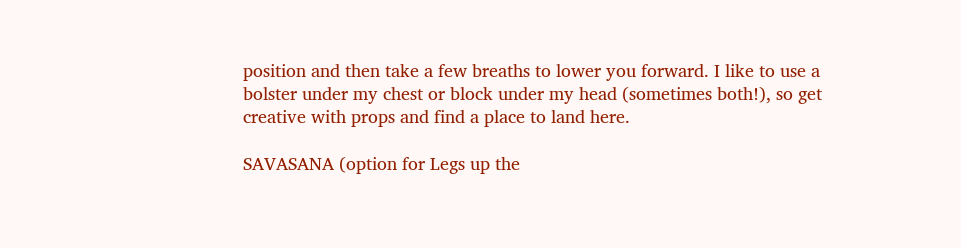position and then take a few breaths to lower you forward. I like to use a bolster under my chest or block under my head (sometimes both!), so get creative with props and find a place to land here.

SAVASANA (option for Legs up the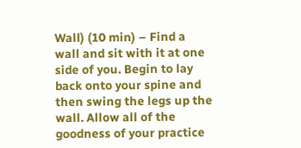Wall) (10 min) – Find a wall and sit with it at one side of you. Begin to lay back onto your spine and then swing the legs up the wall. Allow all of the goodness of your practice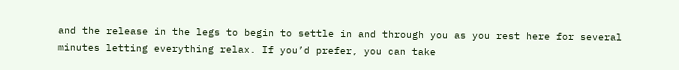and the release in the legs to begin to settle in and through you as you rest here for several minutes letting everything relax. If you’d prefer, you can take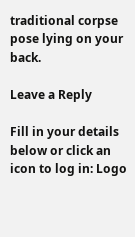traditional corpse pose lying on your back.

Leave a Reply

Fill in your details below or click an icon to log in: Logo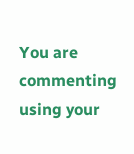You are commenting using your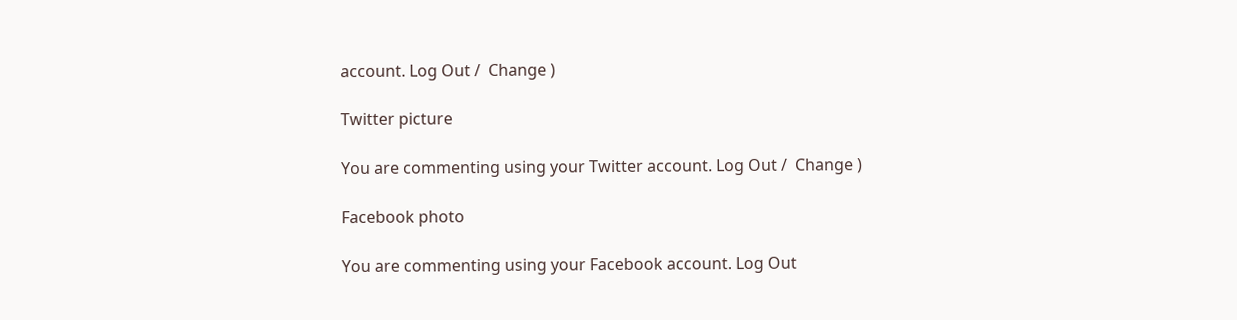account. Log Out /  Change )

Twitter picture

You are commenting using your Twitter account. Log Out /  Change )

Facebook photo

You are commenting using your Facebook account. Log Out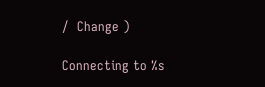/  Change )

Connecting to %s